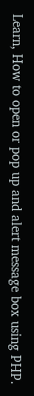Learn, How to open or pop up and alert message box using PHP.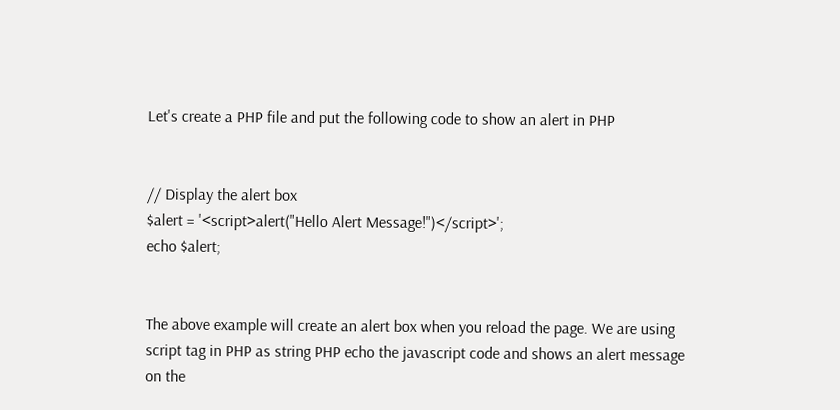Let's create a PHP file and put the following code to show an alert in PHP


// Display the alert box
$alert = '<script>alert("Hello Alert Message!")</script>';
echo $alert;


The above example will create an alert box when you reload the page. We are using script tag in PHP as string PHP echo the javascript code and shows an alert message on the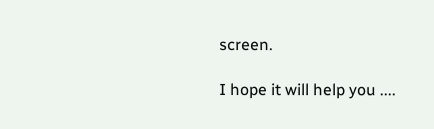screen.

I hope it will help you ....